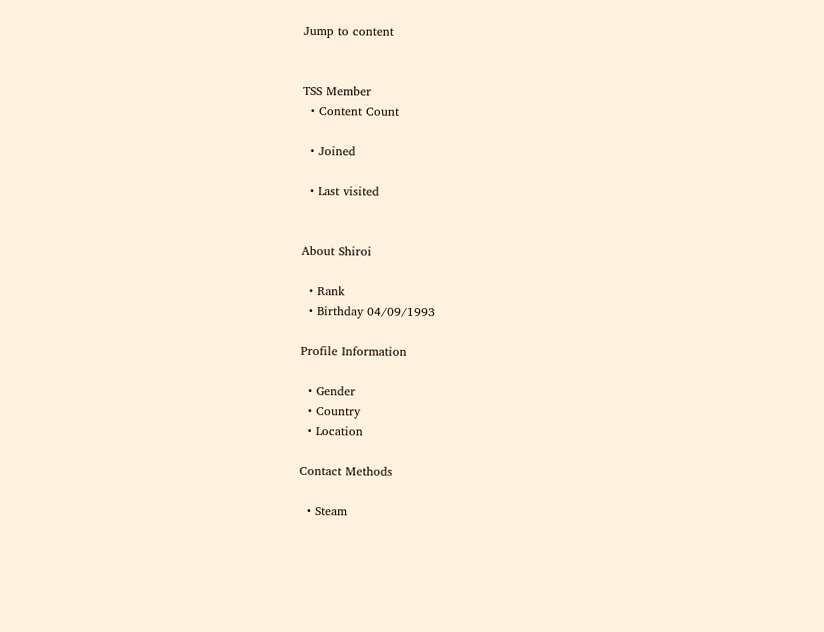Jump to content


TSS Member
  • Content Count

  • Joined

  • Last visited


About Shiroi

  • Rank
  • Birthday 04/09/1993

Profile Information

  • Gender
  • Country
  • Location

Contact Methods

  • Steam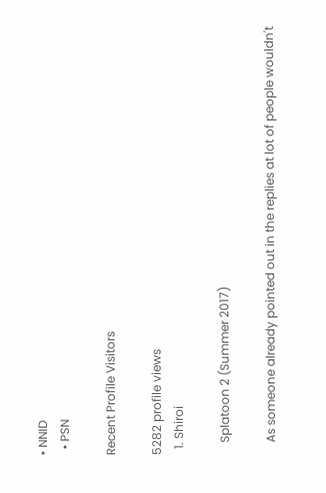• NNID
  • PSN

Recent Profile Visitors

5282 profile views
  1. Shiroi

    Splatoon 2 (Summer 2017)

    As someone already pointed out in the replies at lot of people wouldn't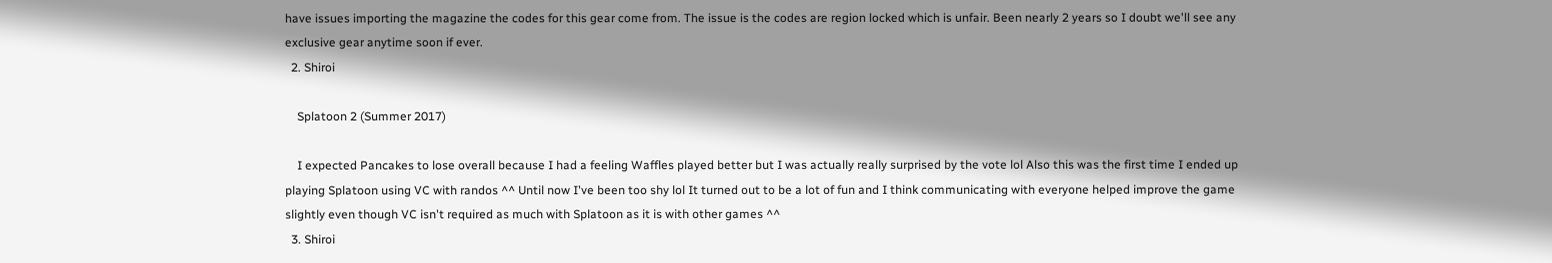have issues importing the magazine the codes for this gear come from. The issue is the codes are region locked which is unfair. Been nearly 2 years so I doubt we'll see any exclusive gear anytime soon if ever.
  2. Shiroi

    Splatoon 2 (Summer 2017)

    I expected Pancakes to lose overall because I had a feeling Waffles played better but I was actually really surprised by the vote lol Also this was the first time I ended up playing Splatoon using VC with randos ^^ Until now I've been too shy lol It turned out to be a lot of fun and I think communicating with everyone helped improve the game slightly even though VC isn't required as much with Splatoon as it is with other games ^^
  3. Shiroi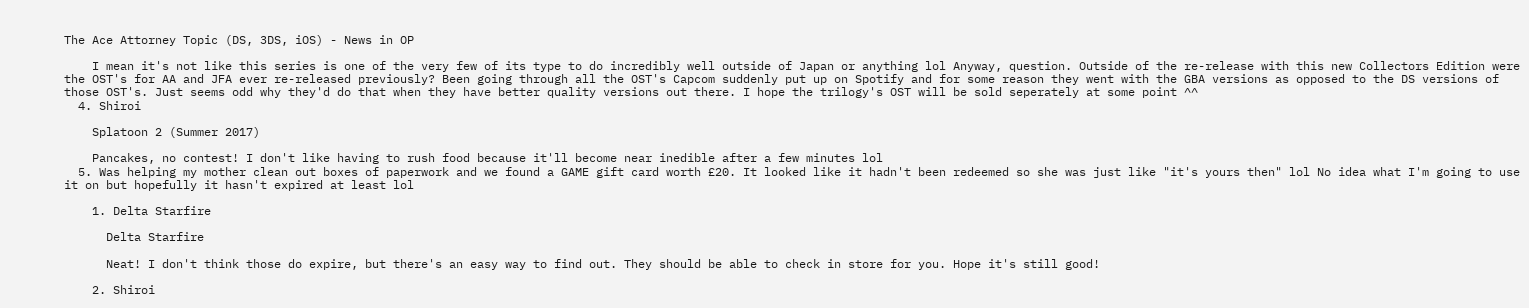The Ace Attorney Topic (DS, 3DS, iOS) - News in OP

    I mean it's not like this series is one of the very few of its type to do incredibly well outside of Japan or anything lol Anyway, question. Outside of the re-release with this new Collectors Edition were the OST's for AA and JFA ever re-released previously? Been going through all the OST's Capcom suddenly put up on Spotify and for some reason they went with the GBA versions as opposed to the DS versions of those OST's. Just seems odd why they'd do that when they have better quality versions out there. I hope the trilogy's OST will be sold seperately at some point ^^
  4. Shiroi

    Splatoon 2 (Summer 2017)

    Pancakes, no contest! I don't like having to rush food because it'll become near inedible after a few minutes lol
  5. Was helping my mother clean out boxes of paperwork and we found a GAME gift card worth £20. It looked like it hadn't been redeemed so she was just like "it's yours then" lol No idea what I'm going to use it on but hopefully it hasn't expired at least lol

    1. Delta Starfire

      Delta Starfire

      Neat! I don't think those do expire, but there's an easy way to find out. They should be able to check in store for you. Hope it's still good!

    2. Shiroi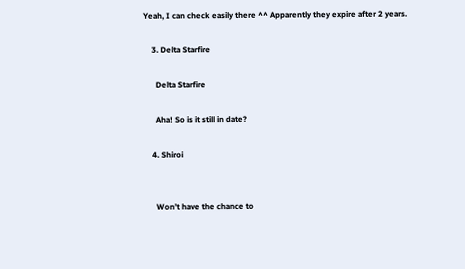Yeah, I can check easily there ^^ Apparently they expire after 2 years.

    3. Delta Starfire

      Delta Starfire

      Aha! So is it still in date?

    4. Shiroi


      Won’t have the chance to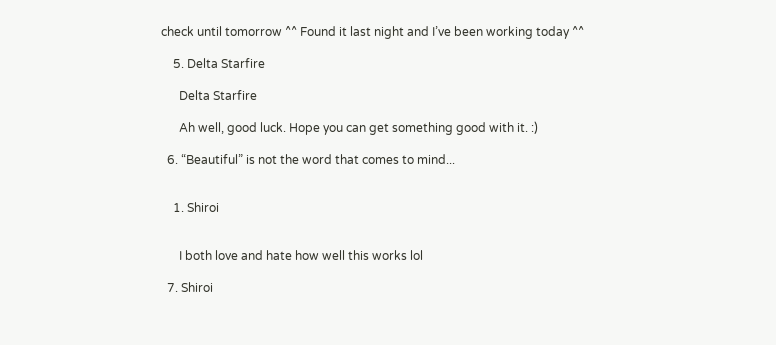check until tomorrow ^^ Found it last night and I’ve been working today ^^

    5. Delta Starfire

      Delta Starfire

      Ah well, good luck. Hope you can get something good with it. :)

  6. “Beautiful” is not the word that comes to mind...


    1. Shiroi


      I both love and hate how well this works lol

  7. Shiroi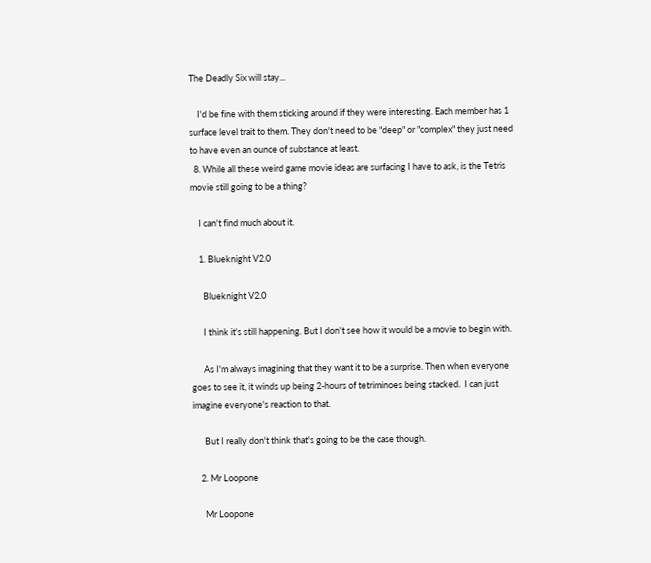The Deadly Six will stay...

    I'd be fine with them sticking around if they were interesting. Each member has 1 surface level trait to them. They don't need to be "deep" or "complex" they just need to have even an ounce of substance at least.
  8. While all these weird game movie ideas are surfacing I have to ask, is the Tetris movie still going to be a thing?

    I can't find much about it.

    1. Blueknight V2.0

      Blueknight V2.0

      I think it's still happening. But I don't see how it would be a movie to begin with.

      As I'm always imagining that they want it to be a surprise. Then when everyone goes to see it, it winds up being 2-hours of tetriminoes being stacked.  I can just imagine everyone's reaction to that.

      But I really don't think that's going to be the case though.

    2. Mr Loopone

      Mr Loopone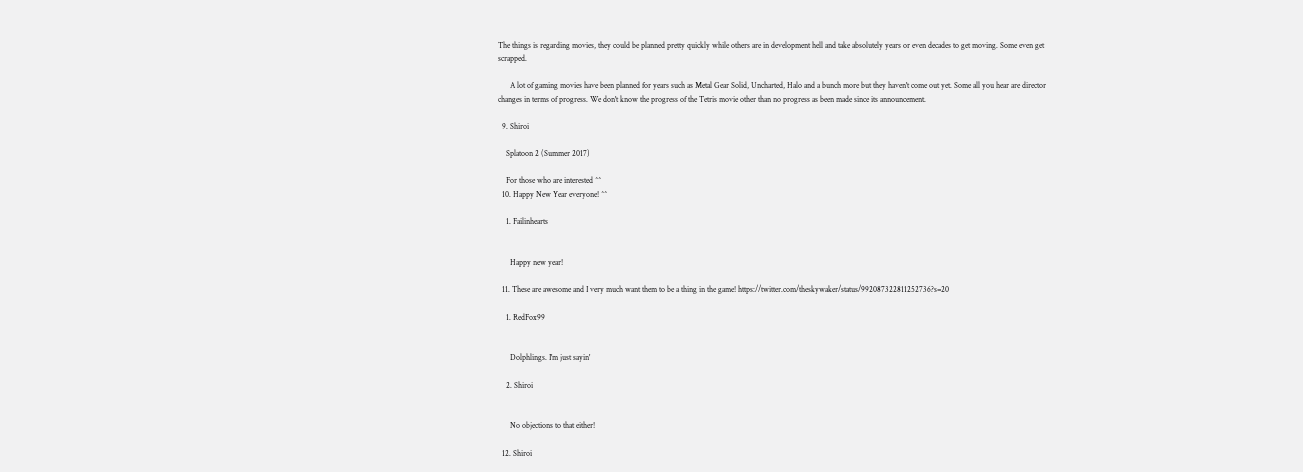The things is regarding movies, they could be planned pretty quickly while others are in development hell and take absolutely years or even decades to get moving. Some even get scrapped.

      A lot of gaming movies have been planned for years such as Metal Gear Solid, Uncharted, Halo and a bunch more but they haven't come out yet. Some all you hear are director changes in terms of progress. We don't know the progress of the Tetris movie other than no progress as been made since its announcement.

  9. Shiroi

    Splatoon 2 (Summer 2017)

    For those who are interested ^^
  10. Happy New Year everyone! ^^

    1. Failinhearts


      Happy new year!

  11. These are awesome and I very much want them to be a thing in the game! https://twitter.com/theskywaker/status/992087322811252736?s=20

    1. RedFox99


      Dolphlings. I'm just sayin'

    2. Shiroi


      No objections to that either!

  12. Shiroi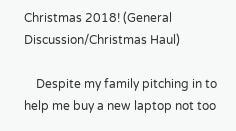Christmas 2018! (General Discussion/Christmas Haul)

    Despite my family pitching in to help me buy a new laptop not too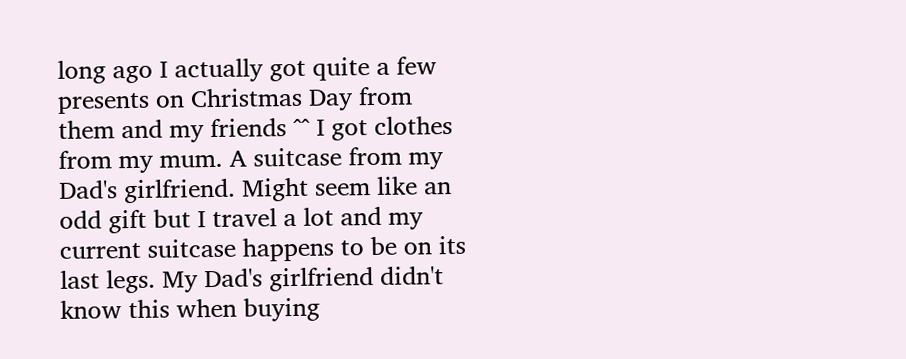long ago I actually got quite a few presents on Christmas Day from them and my friends ^^ I got clothes from my mum. A suitcase from my Dad's girlfriend. Might seem like an odd gift but I travel a lot and my current suitcase happens to be on its last legs. My Dad's girlfriend didn't know this when buying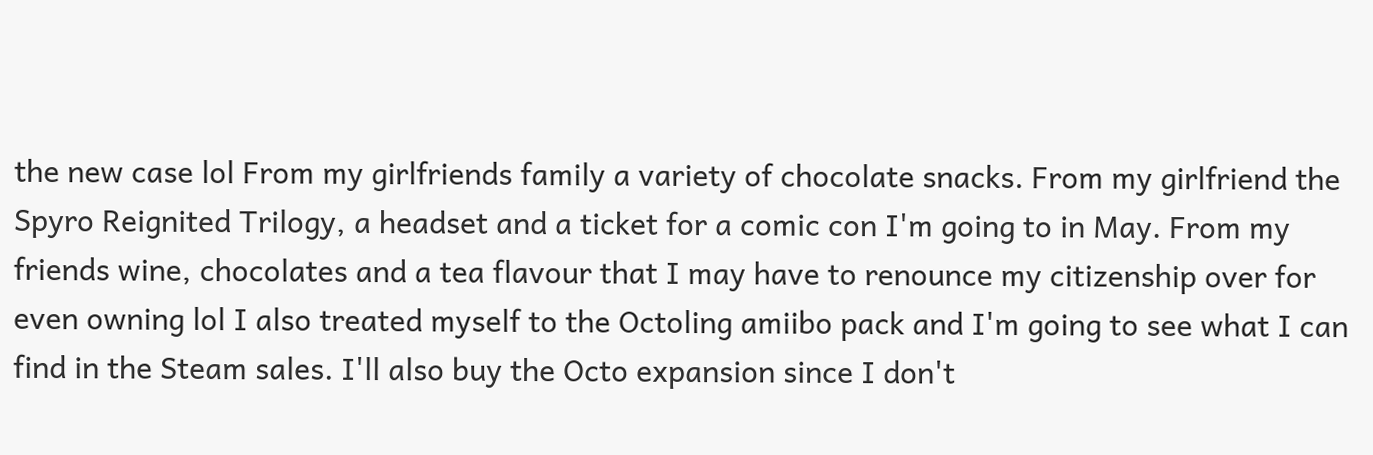the new case lol From my girlfriends family a variety of chocolate snacks. From my girlfriend the Spyro Reignited Trilogy, a headset and a ticket for a comic con I'm going to in May. From my friends wine, chocolates and a tea flavour that I may have to renounce my citizenship over for even owning lol I also treated myself to the Octoling amiibo pack and I'm going to see what I can find in the Steam sales. I'll also buy the Octo expansion since I don't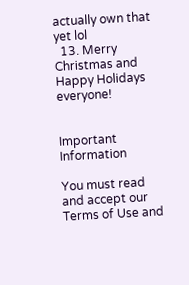actually own that yet lol
  13. Merry Christmas and Happy Holidays everyone!


Important Information

You must read and accept our Terms of Use and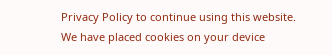Privacy Policy to continue using this website. We have placed cookies on your device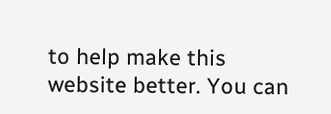to help make this website better. You can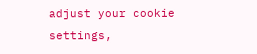adjust your cookie settings,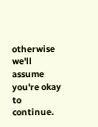otherwise we'll assume you're okay to continue.